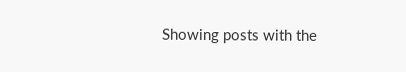Showing posts with the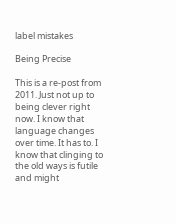label mistakes

Being Precise

This is a re-post from 2011. Just not up to being clever right now. I know that language changes over time. It has to. I know that clinging to the old ways is futile and might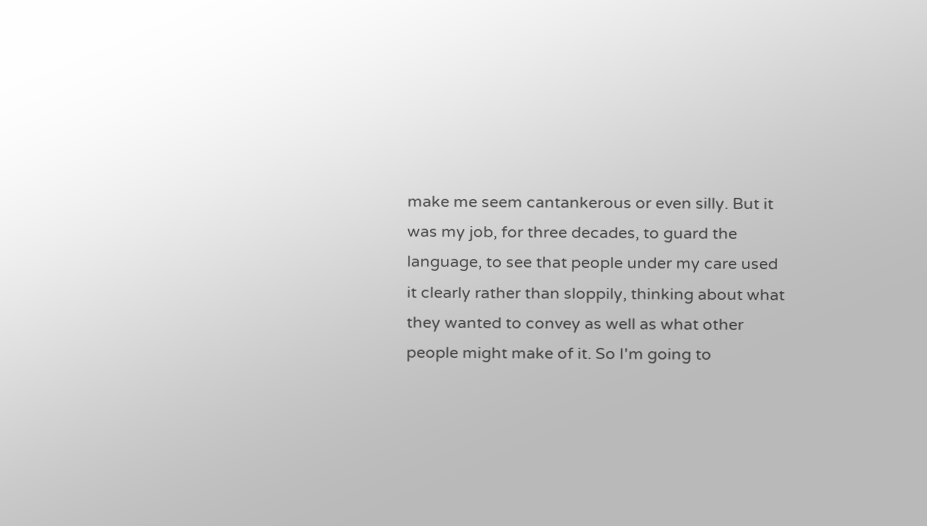make me seem cantankerous or even silly. But it was my job, for three decades, to guard the language, to see that people under my care used it clearly rather than sloppily, thinking about what they wanted to convey as well as what other people might make of it. So I'm going to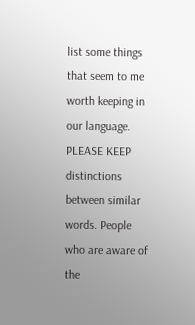list some things that seem to me worth keeping in our language. PLEASE KEEP distinctions between similar words. People who are aware of the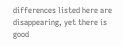differences listed here are disappearing, yet there is good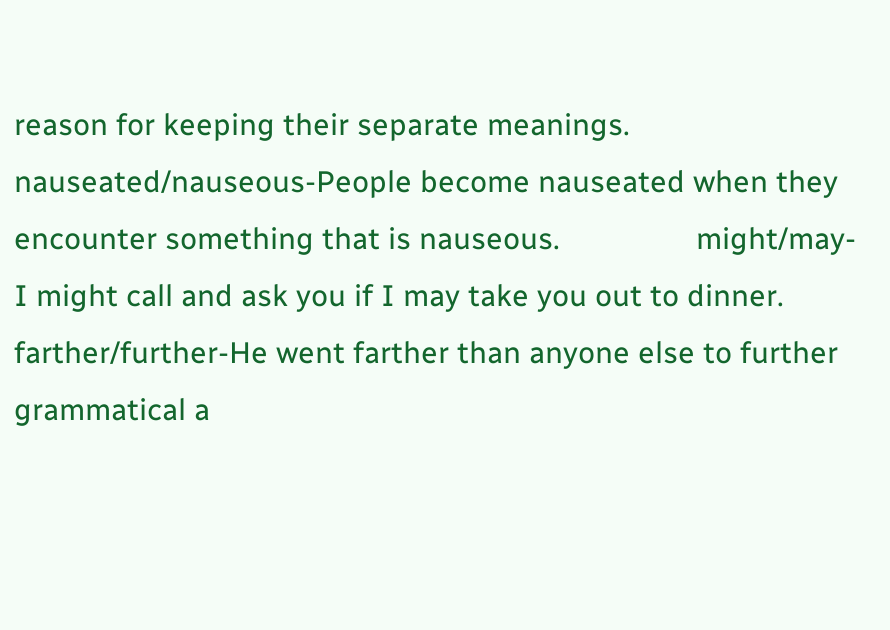reason for keeping their separate meanings.                 nauseated/nauseous-People become nauseated when they encounter something that is nauseous.                 might/may-I might call and ask you if I may take you out to dinner.                 farther/further-He went farther than anyone else to further grammatical a